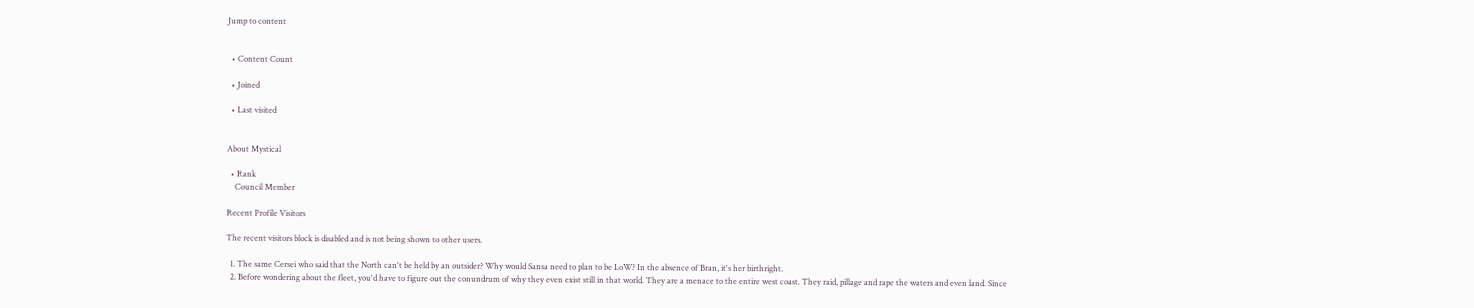Jump to content


  • Content Count

  • Joined

  • Last visited


About Mystical

  • Rank
    Council Member

Recent Profile Visitors

The recent visitors block is disabled and is not being shown to other users.

  1. The same Cersei who said that the North can't be held by an outsider? Why would Sansa need to plan to be LoW? In the absence of Bran, it's her birthright.
  2. Before wondering about the fleet, you'd have to figure out the conundrum of why they even exist still in that world. They are a menace to the entire west coast. They raid, pillage and rape the waters and even land. Since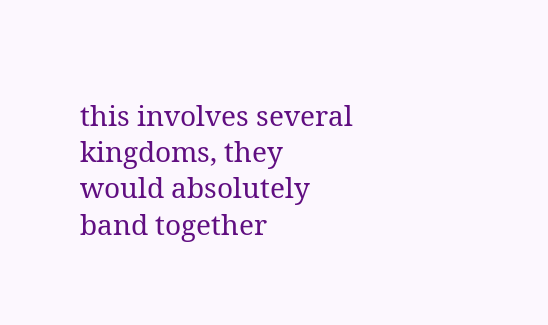this involves several kingdoms, they would absolutely band together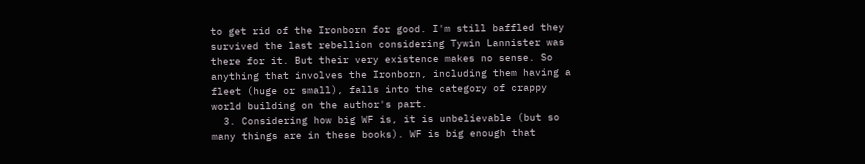to get rid of the Ironborn for good. I'm still baffled they survived the last rebellion considering Tywin Lannister was there for it. But their very existence makes no sense. So anything that involves the Ironborn, including them having a fleet (huge or small), falls into the category of crappy world building on the author's part.
  3. Considering how big WF is, it is unbelievable (but so many things are in these books). WF is big enough that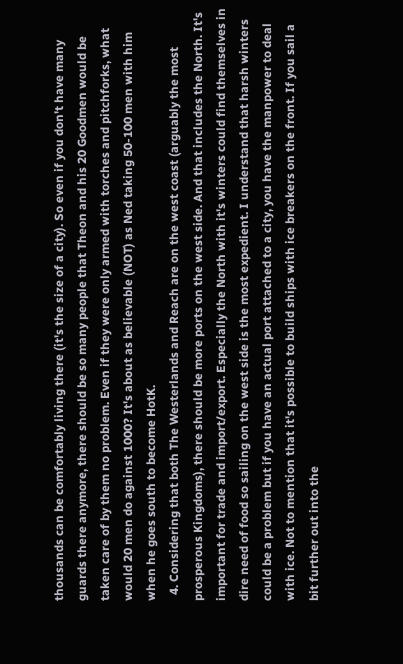thousands can be comfortably living there (it's the size of a city). So even if you don't have many guards there anymore, there should be so many people that Theon and his 20 Goodmen would be taken care of by them no problem. Even if they were only armed with torches and pitchforks, what would 20 men do against 1000? It's about as believable (NOT) as Ned taking 50-100 men with him when he goes south to become HotK.
  4. Considering that both The Westerlands and Reach are on the west coast (arguably the most prosperous Kingdoms), there should be more ports on the west side. And that includes the North. It's important for trade and import/export. Especially the North with it's winters could find themselves in dire need of food so sailing on the west side is the most expedient. I understand that harsh winters could be a problem but if you have an actual port attached to a city, you have the manpower to deal with ice. Not to mention that it's possible to build ships with ice breakers on the front. If you sail a bit further out into the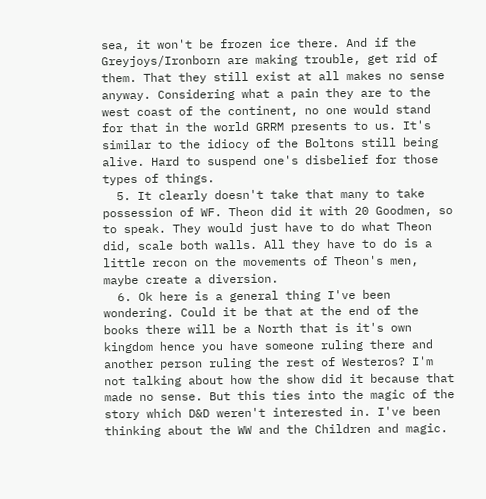sea, it won't be frozen ice there. And if the Greyjoys/Ironborn are making trouble, get rid of them. That they still exist at all makes no sense anyway. Considering what a pain they are to the west coast of the continent, no one would stand for that in the world GRRM presents to us. It's similar to the idiocy of the Boltons still being alive. Hard to suspend one's disbelief for those types of things.
  5. It clearly doesn't take that many to take possession of WF. Theon did it with 20 Goodmen, so to speak. They would just have to do what Theon did, scale both walls. All they have to do is a little recon on the movements of Theon's men, maybe create a diversion.
  6. Ok here is a general thing I've been wondering. Could it be that at the end of the books there will be a North that is it's own kingdom hence you have someone ruling there and another person ruling the rest of Westeros? I'm not talking about how the show did it because that made no sense. But this ties into the magic of the story which D&D weren't interested in. I've been thinking about the WW and the Children and magic.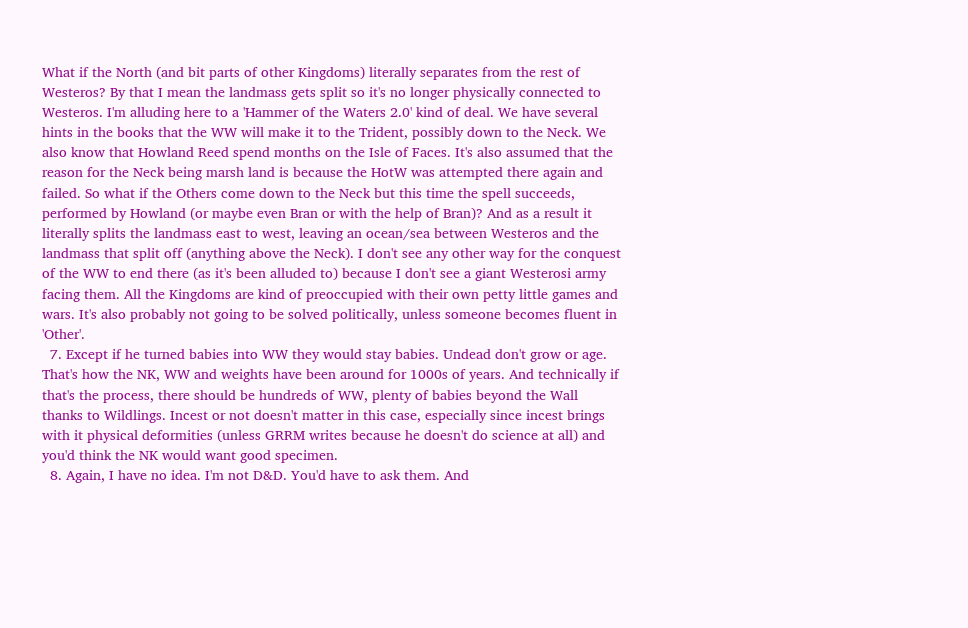What if the North (and bit parts of other Kingdoms) literally separates from the rest of Westeros? By that I mean the landmass gets split so it's no longer physically connected to Westeros. I'm alluding here to a 'Hammer of the Waters 2.0' kind of deal. We have several hints in the books that the WW will make it to the Trident, possibly down to the Neck. We also know that Howland Reed spend months on the Isle of Faces. It's also assumed that the reason for the Neck being marsh land is because the HotW was attempted there again and failed. So what if the Others come down to the Neck but this time the spell succeeds, performed by Howland (or maybe even Bran or with the help of Bran)? And as a result it literally splits the landmass east to west, leaving an ocean/sea between Westeros and the landmass that split off (anything above the Neck). I don't see any other way for the conquest of the WW to end there (as it's been alluded to) because I don't see a giant Westerosi army facing them. All the Kingdoms are kind of preoccupied with their own petty little games and wars. It's also probably not going to be solved politically, unless someone becomes fluent in 'Other'.
  7. Except if he turned babies into WW they would stay babies. Undead don't grow or age. That's how the NK, WW and weights have been around for 1000s of years. And technically if that's the process, there should be hundreds of WW, plenty of babies beyond the Wall thanks to Wildlings. Incest or not doesn't matter in this case, especially since incest brings with it physical deformities (unless GRRM writes because he doesn't do science at all) and you'd think the NK would want good specimen.
  8. Again, I have no idea. I'm not D&D. You'd have to ask them. And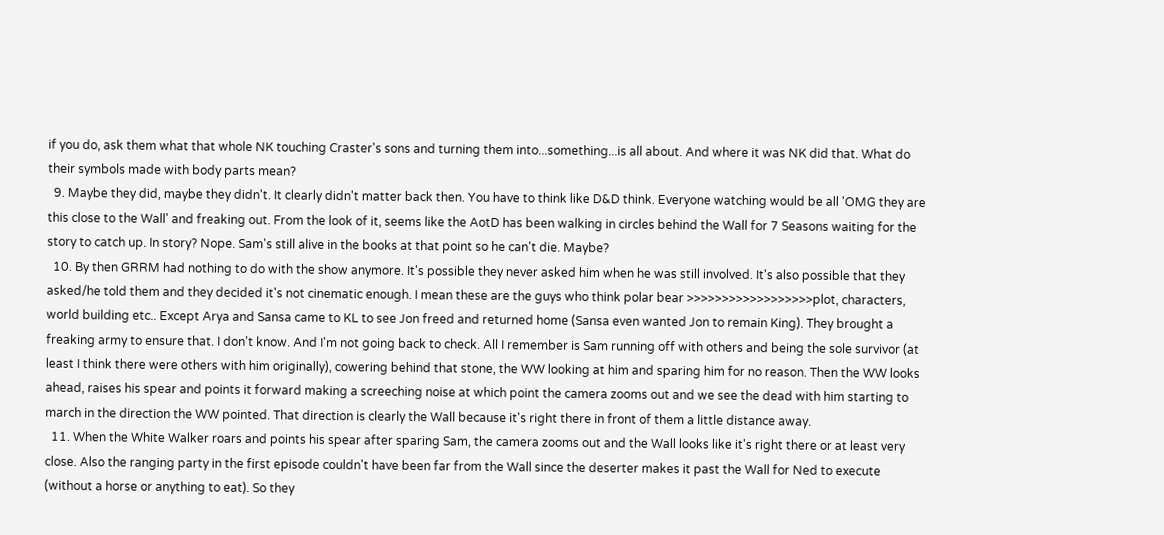if you do, ask them what that whole NK touching Craster's sons and turning them into...something...is all about. And where it was NK did that. What do their symbols made with body parts mean?
  9. Maybe they did, maybe they didn't. It clearly didn't matter back then. You have to think like D&D think. Everyone watching would be all 'OMG they are this close to the Wall' and freaking out. From the look of it, seems like the AotD has been walking in circles behind the Wall for 7 Seasons waiting for the story to catch up. In story? Nope. Sam's still alive in the books at that point so he can't die. Maybe?
  10. By then GRRM had nothing to do with the show anymore. It's possible they never asked him when he was still involved. It's also possible that they asked/he told them and they decided it's not cinematic enough. I mean these are the guys who think polar bear >>>>>>>>>>>>>>>>>>plot, characters, world building etc.. Except Arya and Sansa came to KL to see Jon freed and returned home (Sansa even wanted Jon to remain King). They brought a freaking army to ensure that. I don't know. And I'm not going back to check. All I remember is Sam running off with others and being the sole survivor (at least I think there were others with him originally), cowering behind that stone, the WW looking at him and sparing him for no reason. Then the WW looks ahead, raises his spear and points it forward making a screeching noise at which point the camera zooms out and we see the dead with him starting to march in the direction the WW pointed. That direction is clearly the Wall because it's right there in front of them a little distance away.
  11. When the White Walker roars and points his spear after sparing Sam, the camera zooms out and the Wall looks like it's right there or at least very close. Also the ranging party in the first episode couldn't have been far from the Wall since the deserter makes it past the Wall for Ned to execute (without a horse or anything to eat). So they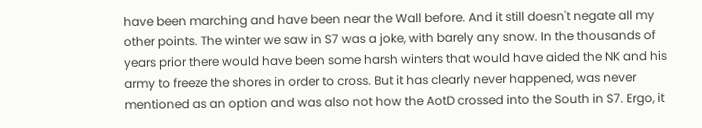have been marching and have been near the Wall before. And it still doesn't negate all my other points. The winter we saw in S7 was a joke, with barely any snow. In the thousands of years prior there would have been some harsh winters that would have aided the NK and his army to freeze the shores in order to cross. But it has clearly never happened, was never mentioned as an option and was also not how the AotD crossed into the South in S7. Ergo, it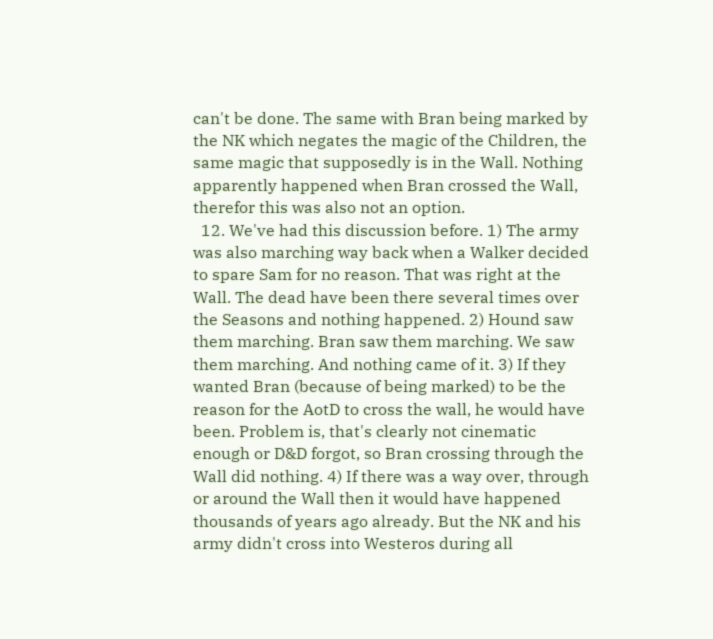can't be done. The same with Bran being marked by the NK which negates the magic of the Children, the same magic that supposedly is in the Wall. Nothing apparently happened when Bran crossed the Wall, therefor this was also not an option.
  12. We've had this discussion before. 1) The army was also marching way back when a Walker decided to spare Sam for no reason. That was right at the Wall. The dead have been there several times over the Seasons and nothing happened. 2) Hound saw them marching. Bran saw them marching. We saw them marching. And nothing came of it. 3) If they wanted Bran (because of being marked) to be the reason for the AotD to cross the wall, he would have been. Problem is, that's clearly not cinematic enough or D&D forgot, so Bran crossing through the Wall did nothing. 4) If there was a way over, through or around the Wall then it would have happened thousands of years ago already. But the NK and his army didn't cross into Westeros during all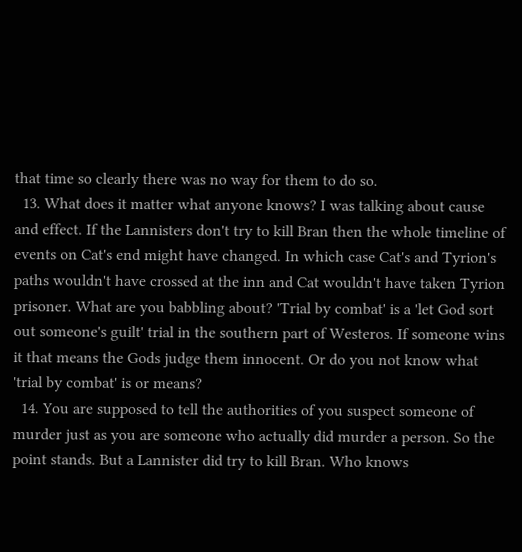that time so clearly there was no way for them to do so.
  13. What does it matter what anyone knows? I was talking about cause and effect. If the Lannisters don't try to kill Bran then the whole timeline of events on Cat's end might have changed. In which case Cat's and Tyrion's paths wouldn't have crossed at the inn and Cat wouldn't have taken Tyrion prisoner. What are you babbling about? 'Trial by combat' is a 'let God sort out someone's guilt' trial in the southern part of Westeros. If someone wins it that means the Gods judge them innocent. Or do you not know what 'trial by combat' is or means?
  14. You are supposed to tell the authorities of you suspect someone of murder just as you are someone who actually did murder a person. So the point stands. But a Lannister did try to kill Bran. Who knows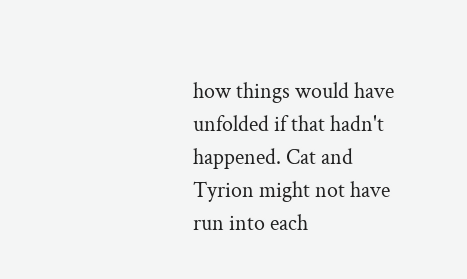how things would have unfolded if that hadn't happened. Cat and Tyrion might not have run into each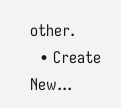other.
  • Create New...